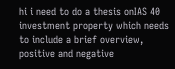hi i need to do a thesis onIAS 40 investment property which needs to include a brief overview, positive and negative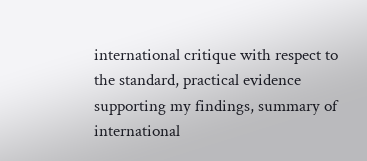international critique with respect to the standard, practical evidence supporting my findings, summary of international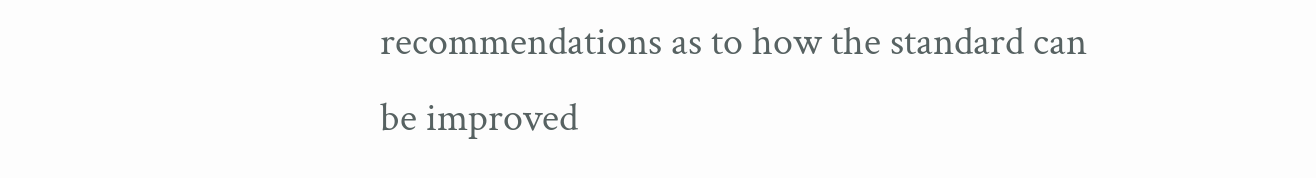recommendations as to how the standard can be improved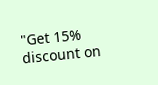"Get 15% discount on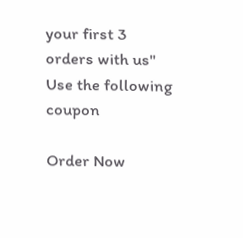your first 3 orders with us"
Use the following coupon

Order Now